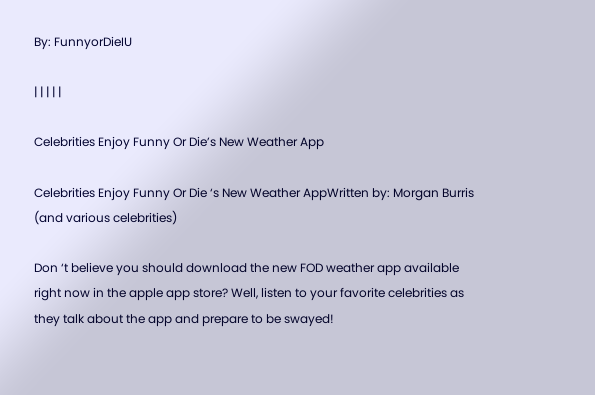By: FunnyorDieIU

| | | | |

Celebrities Enjoy Funny Or Die’s New Weather App

Celebrities Enjoy Funny Or Die ‘s New Weather AppWritten by: Morgan Burris (and various celebrities)

Don ‘t believe you should download the new FOD weather app available right now in the apple app store? Well, listen to your favorite celebrities as they talk about the app and prepare to be swayed!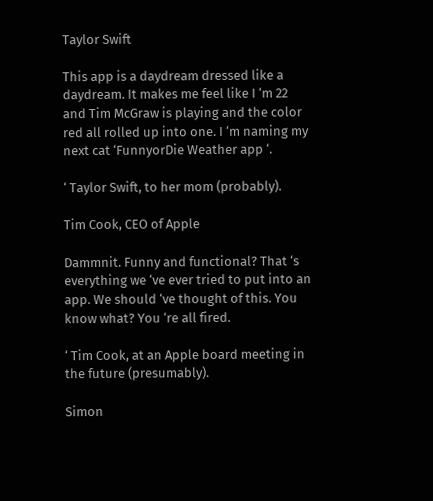Taylor Swift

This app is a daydream dressed like a daydream. It makes me feel like I ‘m 22 and Tim McGraw is playing and the color red all rolled up into one. I ‘m naming my next cat ‘FunnyorDie Weather app ‘.

‘ Taylor Swift, to her mom (probably).

Tim Cook, CEO of Apple

Dammnit. Funny and functional? That ‘s everything we ‘ve ever tried to put into an app. We should ‘ve thought of this. You know what? You ‘re all fired.

‘ Tim Cook, at an Apple board meeting in the future (presumably).

Simon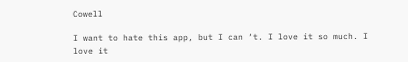Cowell

I want to hate this app, but I can ‘t. I love it so much. I love it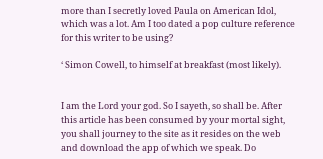more than I secretly loved Paula on American Idol, which was a lot. Am I too dated a pop culture reference for this writer to be using?

‘ Simon Cowell, to himself at breakfast (most likely).


I am the Lord your god. So I sayeth, so shall be. After this article has been consumed by your mortal sight, you shall journey to the site as it resides on the web and download the app of which we speak. Do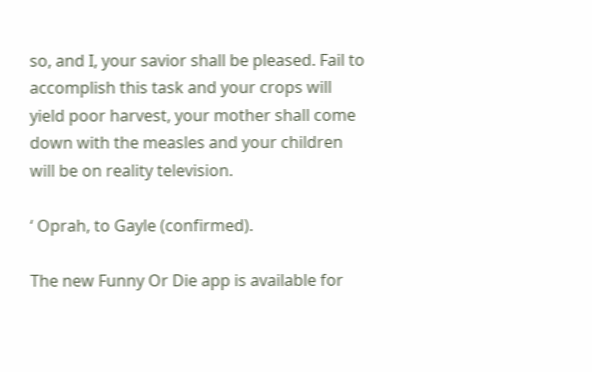so, and I, your savior shall be pleased. Fail to accomplish this task and your crops will yield poor harvest, your mother shall come down with the measles and your children will be on reality television.

‘ Oprah, to Gayle (confirmed).

The new Funny Or Die app is available for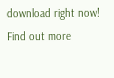download right now!
Find out more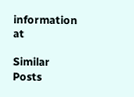information at

Similar Posts